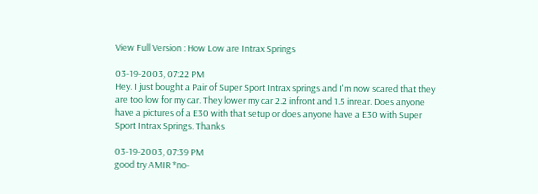View Full Version : How Low are Intrax Springs

03-19-2003, 07:22 PM
Hey. I just bought a Pair of Super Sport Intrax springs and I'm now scared that they are too low for my car. They lower my car 2.2 infront and 1.5 inrear. Does anyone have a pictures of a E30 with that setup or does anyone have a E30 with Super Sport Intrax Springs. Thanks

03-19-2003, 07:39 PM
good try AMIR *no-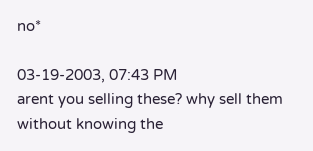no*

03-19-2003, 07:43 PM
arent you selling these? why sell them without knowing the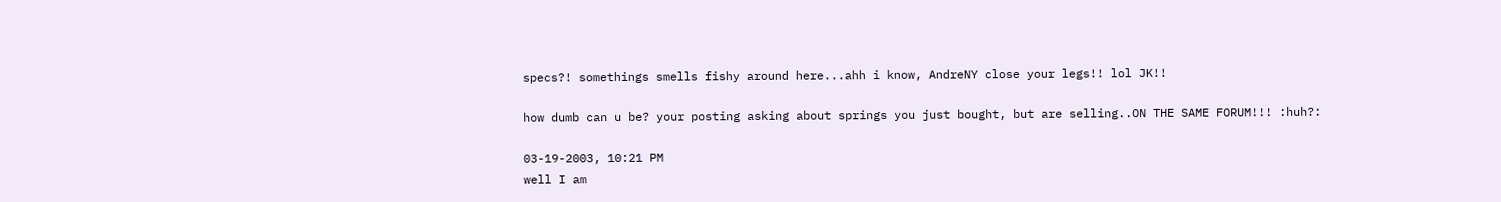specs?! somethings smells fishy around here...ahh i know, AndreNY close your legs!! lol JK!!

how dumb can u be? your posting asking about springs you just bought, but are selling..ON THE SAME FORUM!!! :huh?:

03-19-2003, 10:21 PM
well I am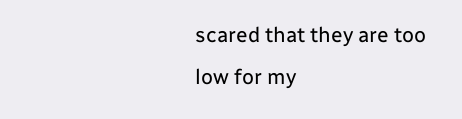scared that they are too low for my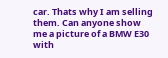car. Thats why I am selling them. Can anyone show me a picture of a BMW E30 with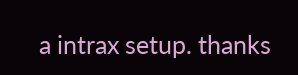a intrax setup. thanks